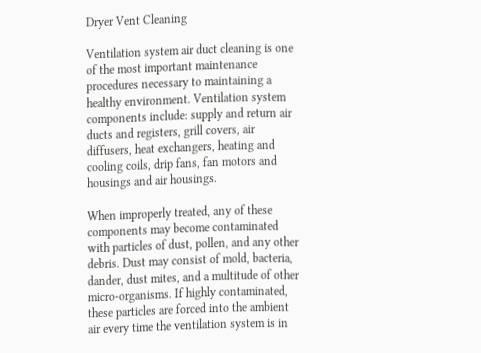Dryer Vent Cleaning

Ventilation system air duct cleaning is one of the most important maintenance procedures necessary to maintaining a healthy environment. Ventilation system components include: supply and return air ducts and registers, grill covers, air diffusers, heat exchangers, heating and cooling coils, drip fans, fan motors and housings and air housings.

When improperly treated, any of these components may become contaminated with particles of dust, pollen, and any other debris. Dust may consist of mold, bacteria, dander, dust mites, and a multitude of other micro-organisms. If highly contaminated, these particles are forced into the ambient air every time the ventilation system is in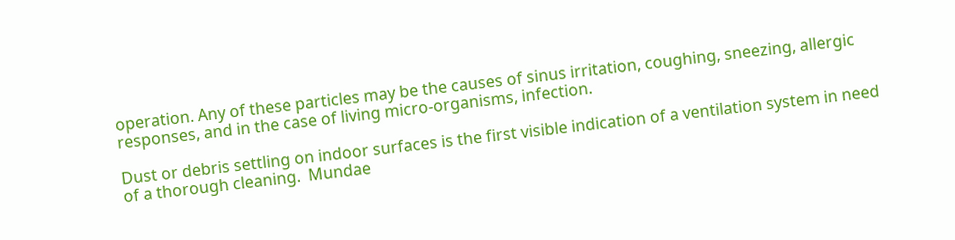operation. Any of these particles may be the causes of sinus irritation, coughing, sneezing, allergic responses, and in the case of living micro-organisms, infection.

Dust or debris settling on indoor surfaces is the first visible indication of a ventilation system in need of a thorough cleaning.  Mundae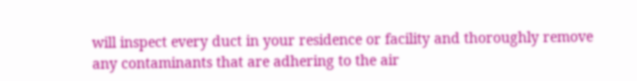will inspect every duct in your residence or facility and thoroughly remove any contaminants that are adhering to the air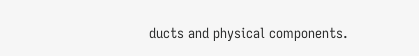ducts and physical components.